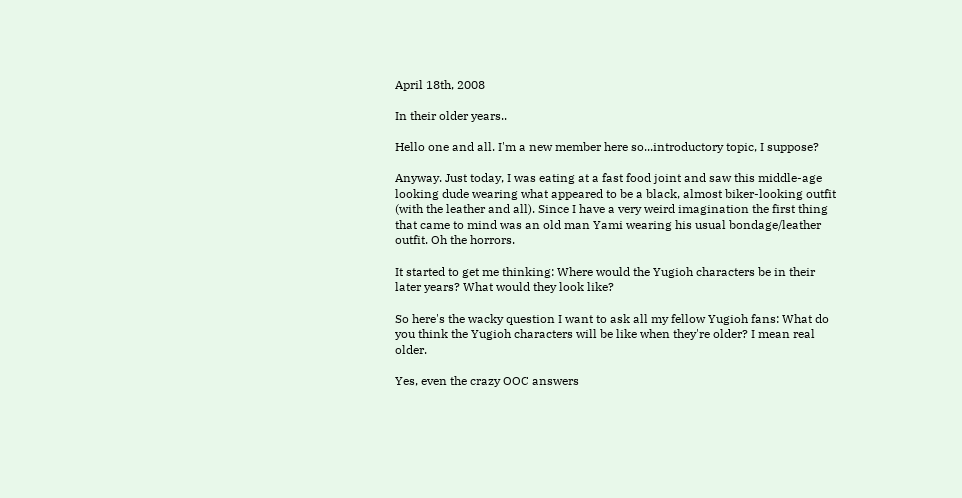April 18th, 2008

In their older years..

Hello one and all. I'm a new member here so...introductory topic, I suppose?

Anyway. Just today, I was eating at a fast food joint and saw this middle-age looking dude wearing what appeared to be a black, almost biker-looking outfit (with the leather and all). Since I have a very weird imagination the first thing that came to mind was an old man Yami wearing his usual bondage/leather outfit. Oh the horrors.

It started to get me thinking: Where would the Yugioh characters be in their later years? What would they look like?

So here's the wacky question I want to ask all my fellow Yugioh fans: What do you think the Yugioh characters will be like when they're older? I mean real older.

Yes, even the crazy OOC answers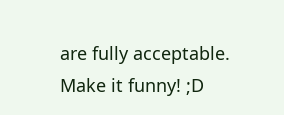are fully acceptable. Make it funny! ;D